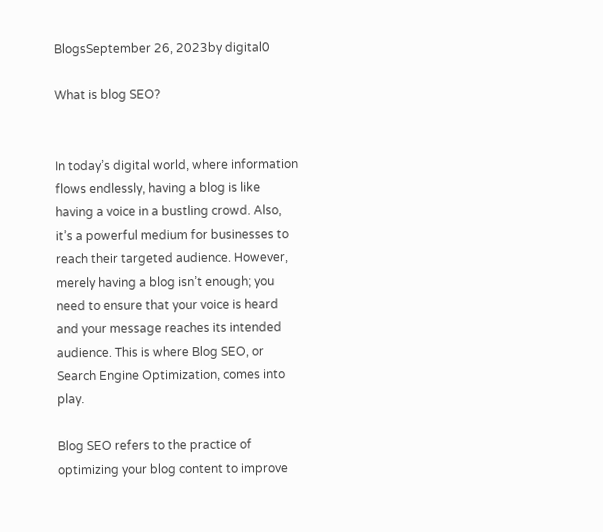BlogsSeptember 26, 2023by digital0

What is blog SEO?


In today’s digital world, where information flows endlessly, having a blog is like having a voice in a bustling crowd. Also, it’s a powerful medium for businesses to reach their targeted audience. However, merely having a blog isn’t enough; you need to ensure that your voice is heard and your message reaches its intended audience. This is where Blog SEO, or Search Engine Optimization, comes into play.

Blog SEO refers to the practice of optimizing your blog content to improve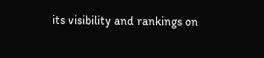its visibility and rankings on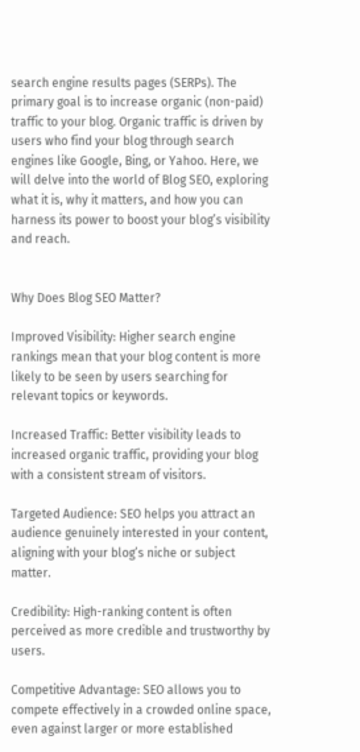search engine results pages (SERPs). The primary goal is to increase organic (non-paid) traffic to your blog. Organic traffic is driven by users who find your blog through search engines like Google, Bing, or Yahoo. Here, we will delve into the world of Blog SEO, exploring what it is, why it matters, and how you can harness its power to boost your blog’s visibility and reach.


Why Does Blog SEO Matter?

Improved Visibility: Higher search engine rankings mean that your blog content is more likely to be seen by users searching for relevant topics or keywords.

Increased Traffic: Better visibility leads to increased organic traffic, providing your blog with a consistent stream of visitors.

Targeted Audience: SEO helps you attract an audience genuinely interested in your content, aligning with your blog’s niche or subject matter.

Credibility: High-ranking content is often perceived as more credible and trustworthy by users.

Competitive Advantage: SEO allows you to compete effectively in a crowded online space, even against larger or more established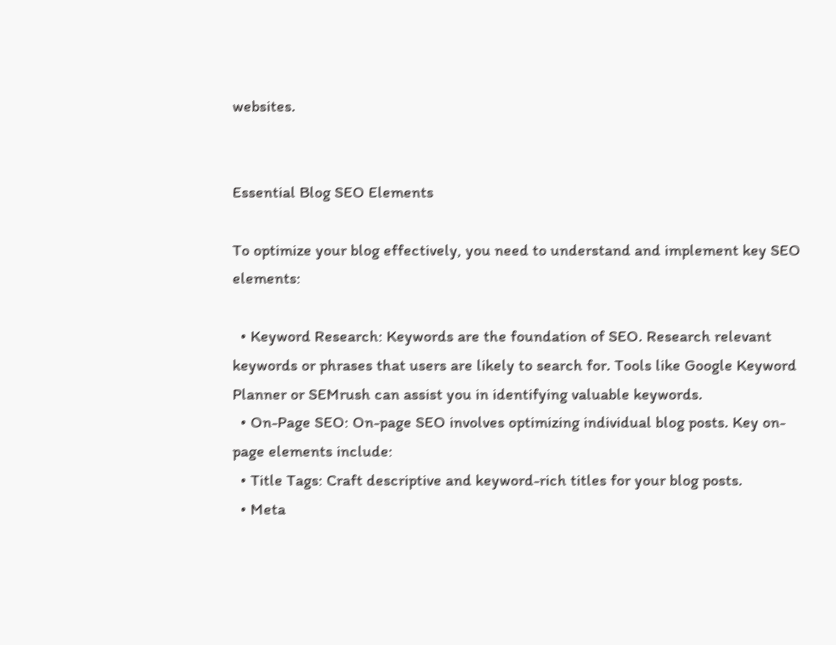websites.


Essential Blog SEO Elements

To optimize your blog effectively, you need to understand and implement key SEO elements:

  • Keyword Research: Keywords are the foundation of SEO. Research relevant keywords or phrases that users are likely to search for. Tools like Google Keyword Planner or SEMrush can assist you in identifying valuable keywords.
  • On-Page SEO: On-page SEO involves optimizing individual blog posts. Key on-page elements include:
  • Title Tags: Craft descriptive and keyword-rich titles for your blog posts.
  • Meta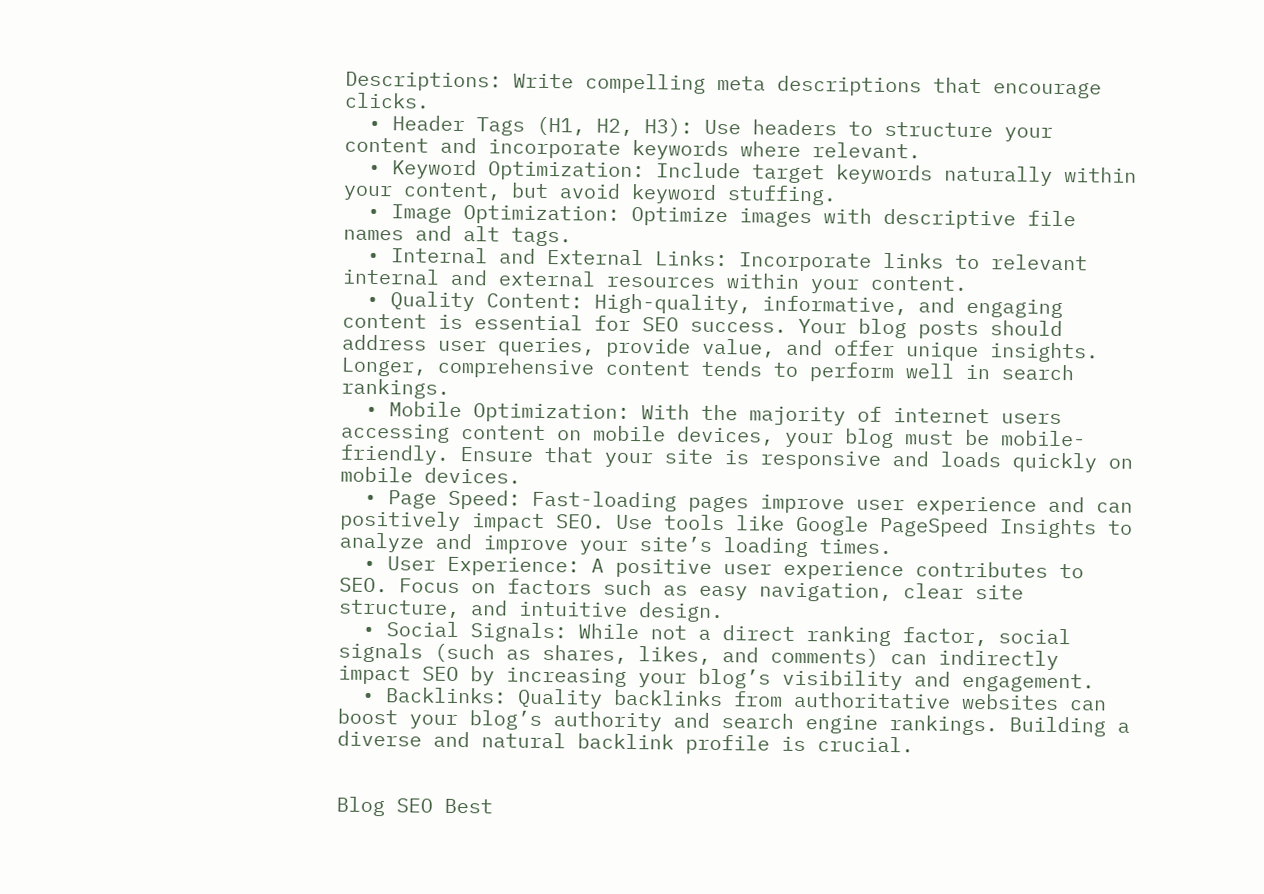Descriptions: Write compelling meta descriptions that encourage clicks.
  • Header Tags (H1, H2, H3): Use headers to structure your content and incorporate keywords where relevant.
  • Keyword Optimization: Include target keywords naturally within your content, but avoid keyword stuffing.
  • Image Optimization: Optimize images with descriptive file names and alt tags.
  • Internal and External Links: Incorporate links to relevant internal and external resources within your content.
  • Quality Content: High-quality, informative, and engaging content is essential for SEO success. Your blog posts should address user queries, provide value, and offer unique insights. Longer, comprehensive content tends to perform well in search rankings.
  • Mobile Optimization: With the majority of internet users accessing content on mobile devices, your blog must be mobile-friendly. Ensure that your site is responsive and loads quickly on mobile devices.
  • Page Speed: Fast-loading pages improve user experience and can positively impact SEO. Use tools like Google PageSpeed Insights to analyze and improve your site’s loading times.
  • User Experience: A positive user experience contributes to SEO. Focus on factors such as easy navigation, clear site structure, and intuitive design.
  • Social Signals: While not a direct ranking factor, social signals (such as shares, likes, and comments) can indirectly impact SEO by increasing your blog’s visibility and engagement.
  • Backlinks: Quality backlinks from authoritative websites can boost your blog’s authority and search engine rankings. Building a diverse and natural backlink profile is crucial.


Blog SEO Best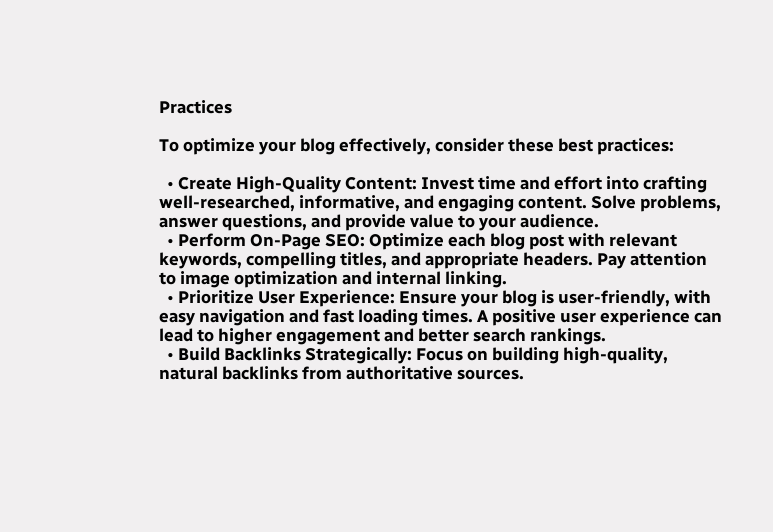Practices

To optimize your blog effectively, consider these best practices:

  • Create High-Quality Content: Invest time and effort into crafting well-researched, informative, and engaging content. Solve problems, answer questions, and provide value to your audience.
  • Perform On-Page SEO: Optimize each blog post with relevant keywords, compelling titles, and appropriate headers. Pay attention to image optimization and internal linking.
  • Prioritize User Experience: Ensure your blog is user-friendly, with easy navigation and fast loading times. A positive user experience can lead to higher engagement and better search rankings.
  • Build Backlinks Strategically: Focus on building high-quality, natural backlinks from authoritative sources.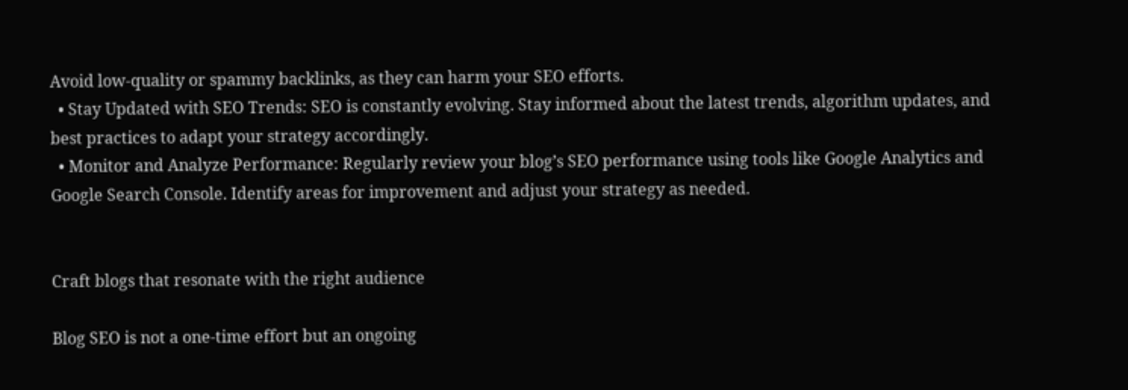Avoid low-quality or spammy backlinks, as they can harm your SEO efforts.
  • Stay Updated with SEO Trends: SEO is constantly evolving. Stay informed about the latest trends, algorithm updates, and best practices to adapt your strategy accordingly.
  • Monitor and Analyze Performance: Regularly review your blog’s SEO performance using tools like Google Analytics and Google Search Console. Identify areas for improvement and adjust your strategy as needed.


Craft blogs that resonate with the right audience

Blog SEO is not a one-time effort but an ongoing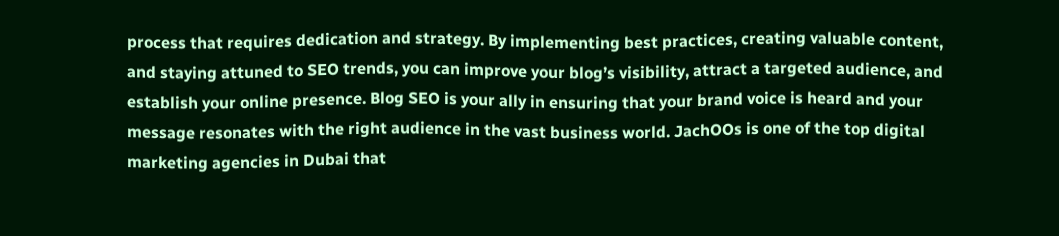process that requires dedication and strategy. By implementing best practices, creating valuable content, and staying attuned to SEO trends, you can improve your blog’s visibility, attract a targeted audience, and establish your online presence. Blog SEO is your ally in ensuring that your brand voice is heard and your message resonates with the right audience in the vast business world. JachOOs is one of the top digital marketing agencies in Dubai that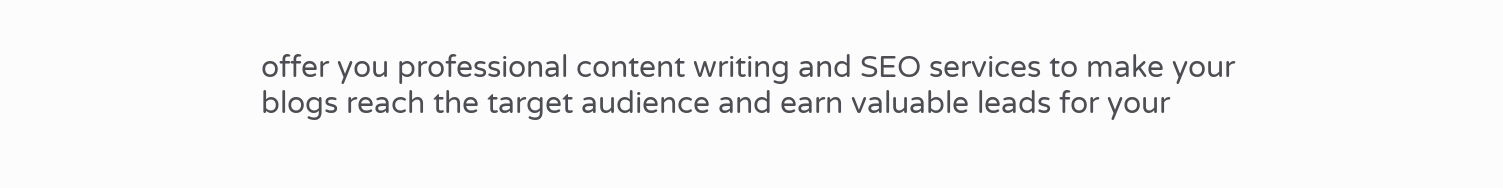offer you professional content writing and SEO services to make your blogs reach the target audience and earn valuable leads for your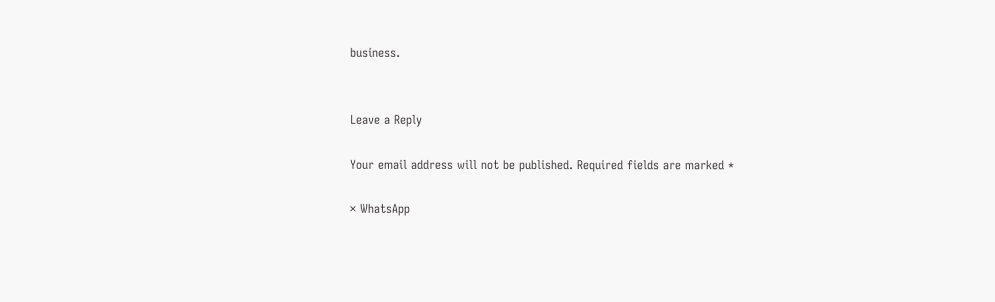business.


Leave a Reply

Your email address will not be published. Required fields are marked *

× WhatsApp